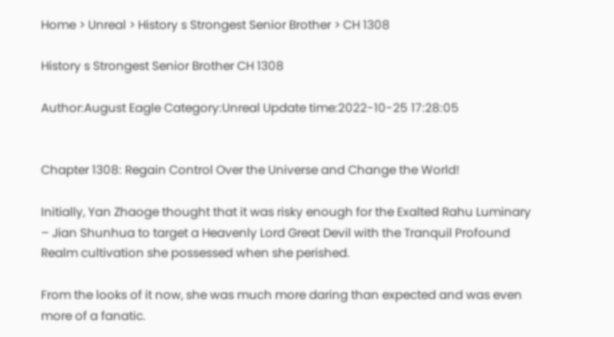Home > Unreal > History s Strongest Senior Brother > CH 1308

History s Strongest Senior Brother CH 1308

Author:August Eagle Category:Unreal Update time:2022-10-25 17:28:05


Chapter 1308: Regain Control Over the Universe and Change the World!

Initially, Yan Zhaoge thought that it was risky enough for the Exalted Rahu Luminary – Jian Shunhua to target a Heavenly Lord Great Devil with the Tranquil Profound Realm cultivation she possessed when she perished.

From the looks of it now, she was much more daring than expected and was even more of a fanatic.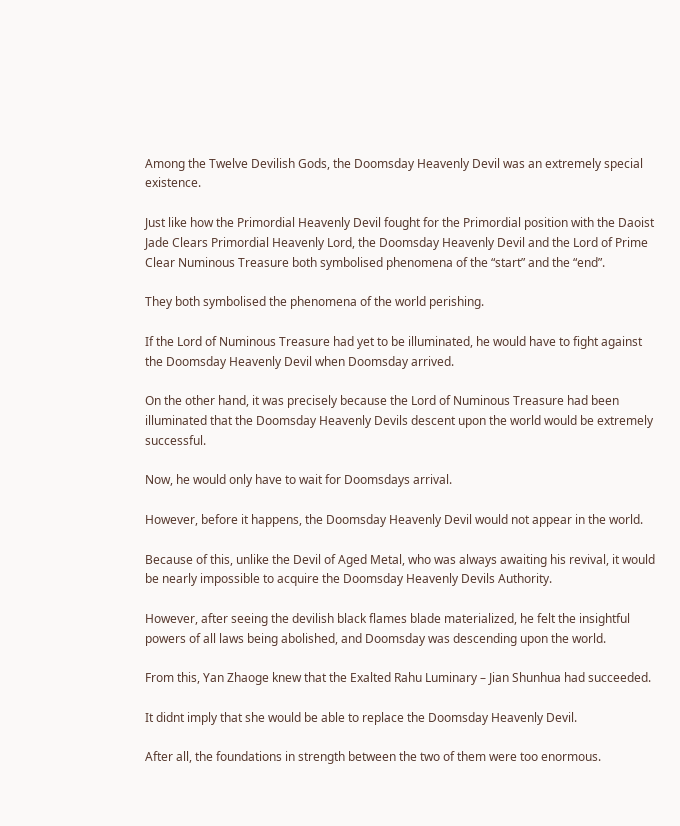Among the Twelve Devilish Gods, the Doomsday Heavenly Devil was an extremely special existence.

Just like how the Primordial Heavenly Devil fought for the Primordial position with the Daoist Jade Clears Primordial Heavenly Lord, the Doomsday Heavenly Devil and the Lord of Prime Clear Numinous Treasure both symbolised phenomena of the “start” and the “end”.

They both symbolised the phenomena of the world perishing.

If the Lord of Numinous Treasure had yet to be illuminated, he would have to fight against the Doomsday Heavenly Devil when Doomsday arrived.

On the other hand, it was precisely because the Lord of Numinous Treasure had been illuminated that the Doomsday Heavenly Devils descent upon the world would be extremely successful.

Now, he would only have to wait for Doomsdays arrival.

However, before it happens, the Doomsday Heavenly Devil would not appear in the world.

Because of this, unlike the Devil of Aged Metal, who was always awaiting his revival, it would be nearly impossible to acquire the Doomsday Heavenly Devils Authority.

However, after seeing the devilish black flames blade materialized, he felt the insightful powers of all laws being abolished, and Doomsday was descending upon the world.

From this, Yan Zhaoge knew that the Exalted Rahu Luminary – Jian Shunhua had succeeded.

It didnt imply that she would be able to replace the Doomsday Heavenly Devil.

After all, the foundations in strength between the two of them were too enormous.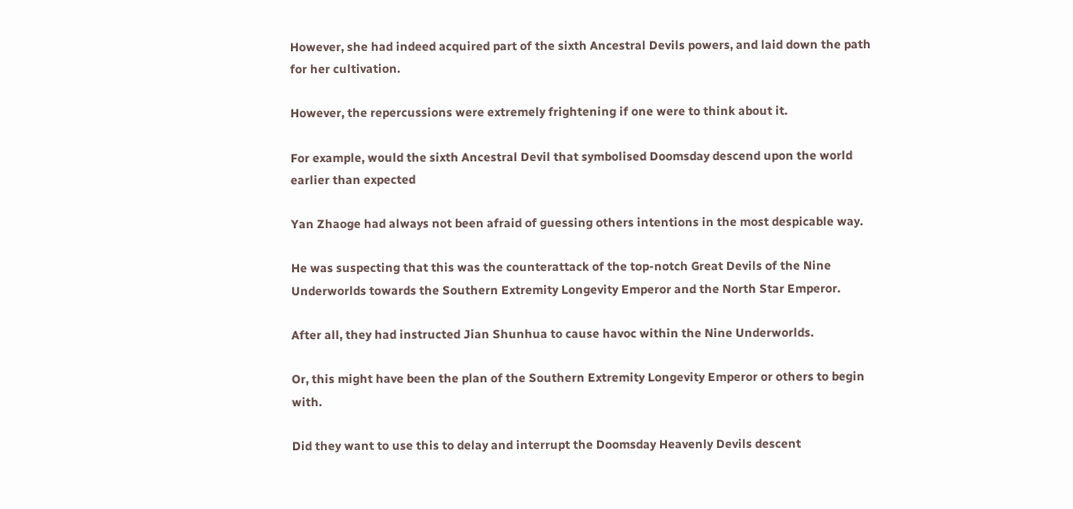However, she had indeed acquired part of the sixth Ancestral Devils powers, and laid down the path for her cultivation.

However, the repercussions were extremely frightening if one were to think about it.

For example, would the sixth Ancestral Devil that symbolised Doomsday descend upon the world earlier than expected

Yan Zhaoge had always not been afraid of guessing others intentions in the most despicable way.

He was suspecting that this was the counterattack of the top-notch Great Devils of the Nine Underworlds towards the Southern Extremity Longevity Emperor and the North Star Emperor.

After all, they had instructed Jian Shunhua to cause havoc within the Nine Underworlds.

Or, this might have been the plan of the Southern Extremity Longevity Emperor or others to begin with.

Did they want to use this to delay and interrupt the Doomsday Heavenly Devils descent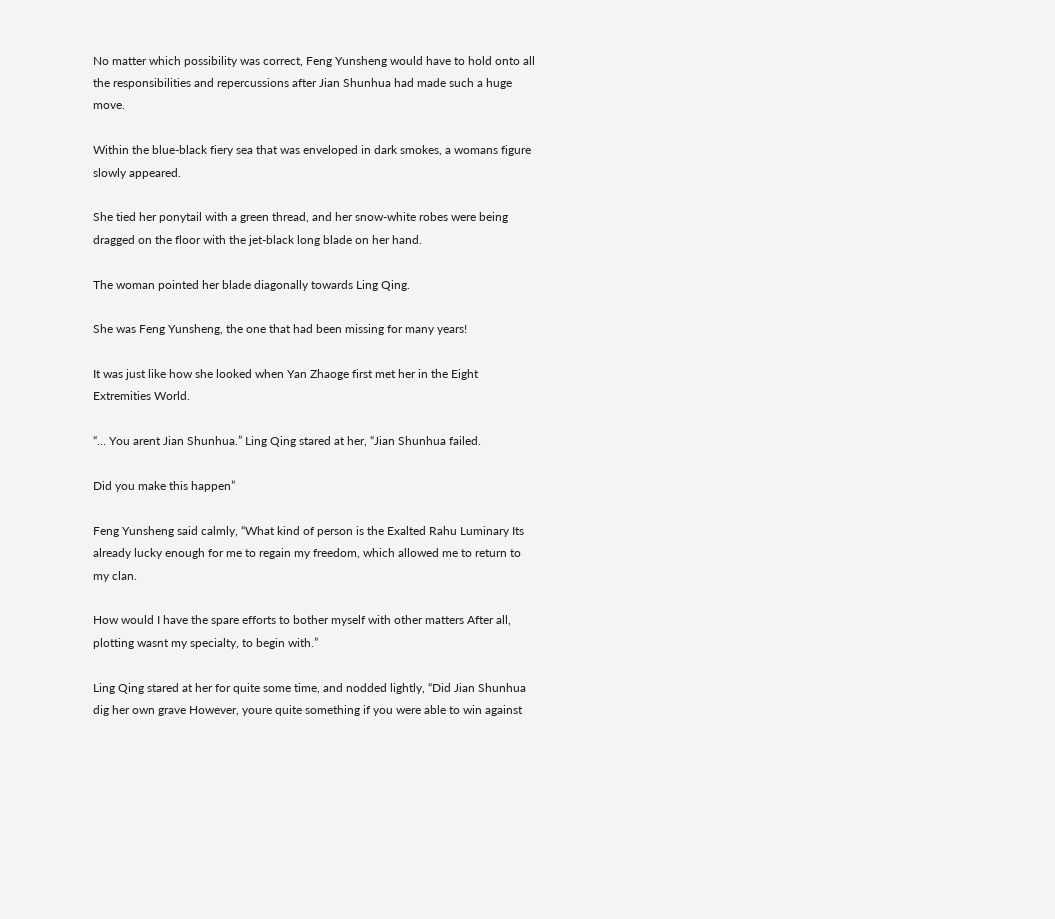No matter which possibility was correct, Feng Yunsheng would have to hold onto all the responsibilities and repercussions after Jian Shunhua had made such a huge move.

Within the blue-black fiery sea that was enveloped in dark smokes, a womans figure slowly appeared.

She tied her ponytail with a green thread, and her snow-white robes were being dragged on the floor with the jet-black long blade on her hand.

The woman pointed her blade diagonally towards Ling Qing.

She was Feng Yunsheng, the one that had been missing for many years!

It was just like how she looked when Yan Zhaoge first met her in the Eight Extremities World.

“… You arent Jian Shunhua.” Ling Qing stared at her, “Jian Shunhua failed.

Did you make this happen”

Feng Yunsheng said calmly, “What kind of person is the Exalted Rahu Luminary Its already lucky enough for me to regain my freedom, which allowed me to return to my clan.

How would I have the spare efforts to bother myself with other matters After all, plotting wasnt my specialty, to begin with.”

Ling Qing stared at her for quite some time, and nodded lightly, “Did Jian Shunhua dig her own grave However, youre quite something if you were able to win against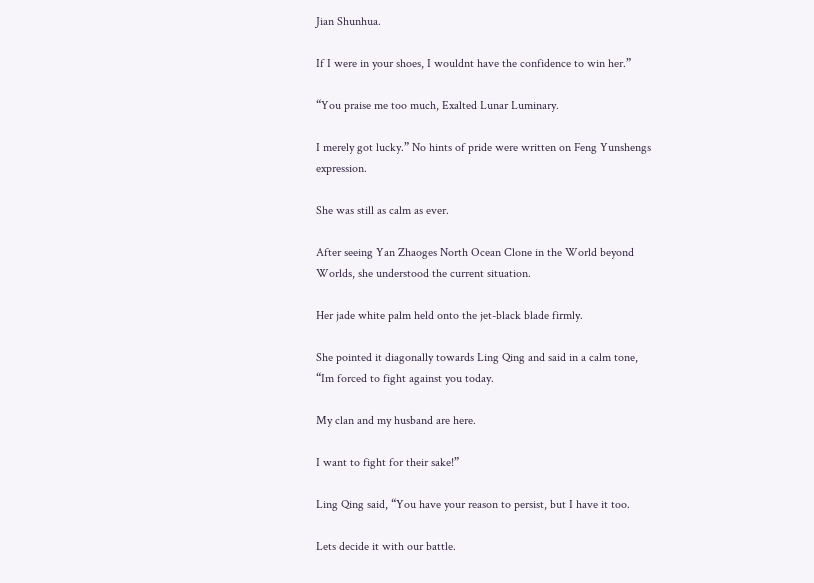Jian Shunhua.

If I were in your shoes, I wouldnt have the confidence to win her.”

“You praise me too much, Exalted Lunar Luminary.

I merely got lucky.” No hints of pride were written on Feng Yunshengs expression.

She was still as calm as ever.

After seeing Yan Zhaoges North Ocean Clone in the World beyond Worlds, she understood the current situation.

Her jade white palm held onto the jet-black blade firmly.

She pointed it diagonally towards Ling Qing and said in a calm tone, “Im forced to fight against you today.

My clan and my husband are here.

I want to fight for their sake!”

Ling Qing said, “You have your reason to persist, but I have it too.

Lets decide it with our battle.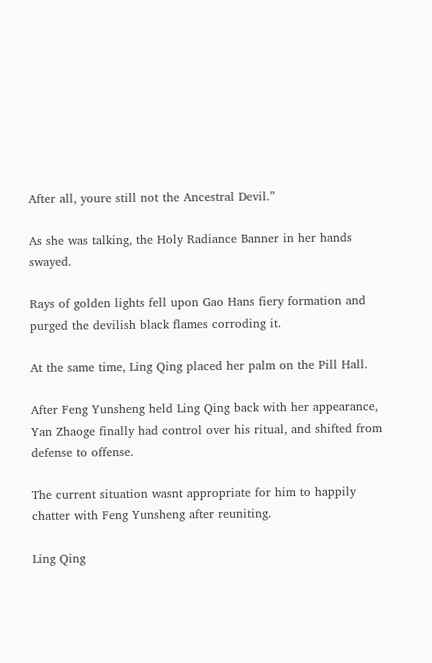After all, youre still not the Ancestral Devil.”

As she was talking, the Holy Radiance Banner in her hands swayed.

Rays of golden lights fell upon Gao Hans fiery formation and purged the devilish black flames corroding it.

At the same time, Ling Qing placed her palm on the Pill Hall.

After Feng Yunsheng held Ling Qing back with her appearance, Yan Zhaoge finally had control over his ritual, and shifted from defense to offense.

The current situation wasnt appropriate for him to happily chatter with Feng Yunsheng after reuniting.

Ling Qing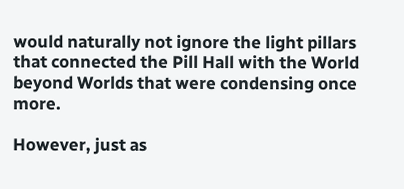would naturally not ignore the light pillars that connected the Pill Hall with the World beyond Worlds that were condensing once more.

However, just as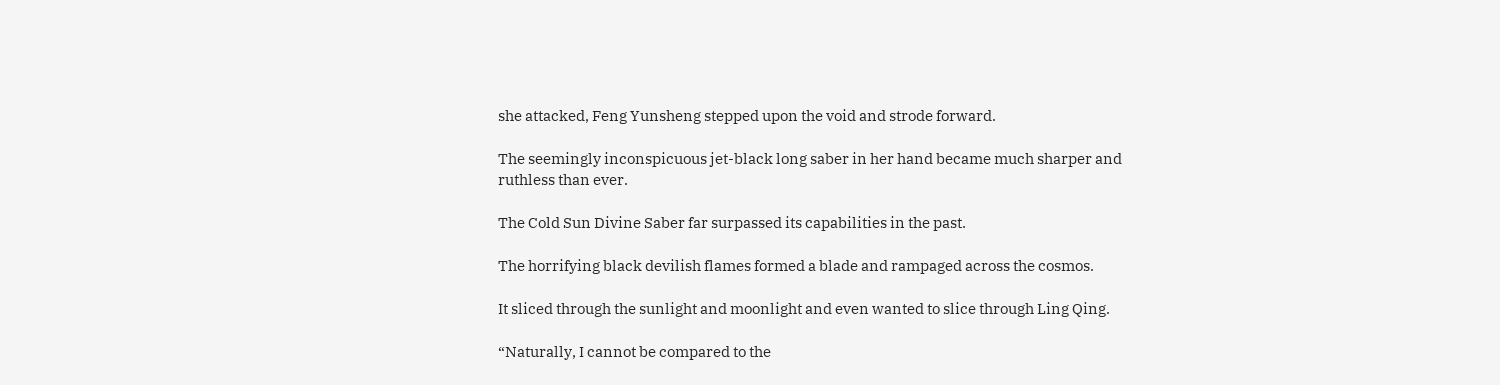she attacked, Feng Yunsheng stepped upon the void and strode forward.

The seemingly inconspicuous jet-black long saber in her hand became much sharper and ruthless than ever.

The Cold Sun Divine Saber far surpassed its capabilities in the past.

The horrifying black devilish flames formed a blade and rampaged across the cosmos.

It sliced through the sunlight and moonlight and even wanted to slice through Ling Qing.

“Naturally, I cannot be compared to the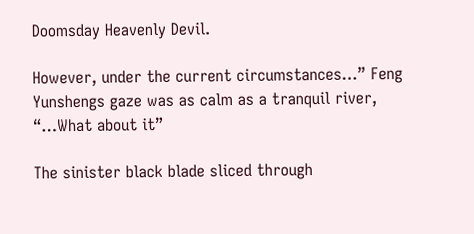Doomsday Heavenly Devil.

However, under the current circumstances…” Feng Yunshengs gaze was as calm as a tranquil river, “…What about it”

The sinister black blade sliced through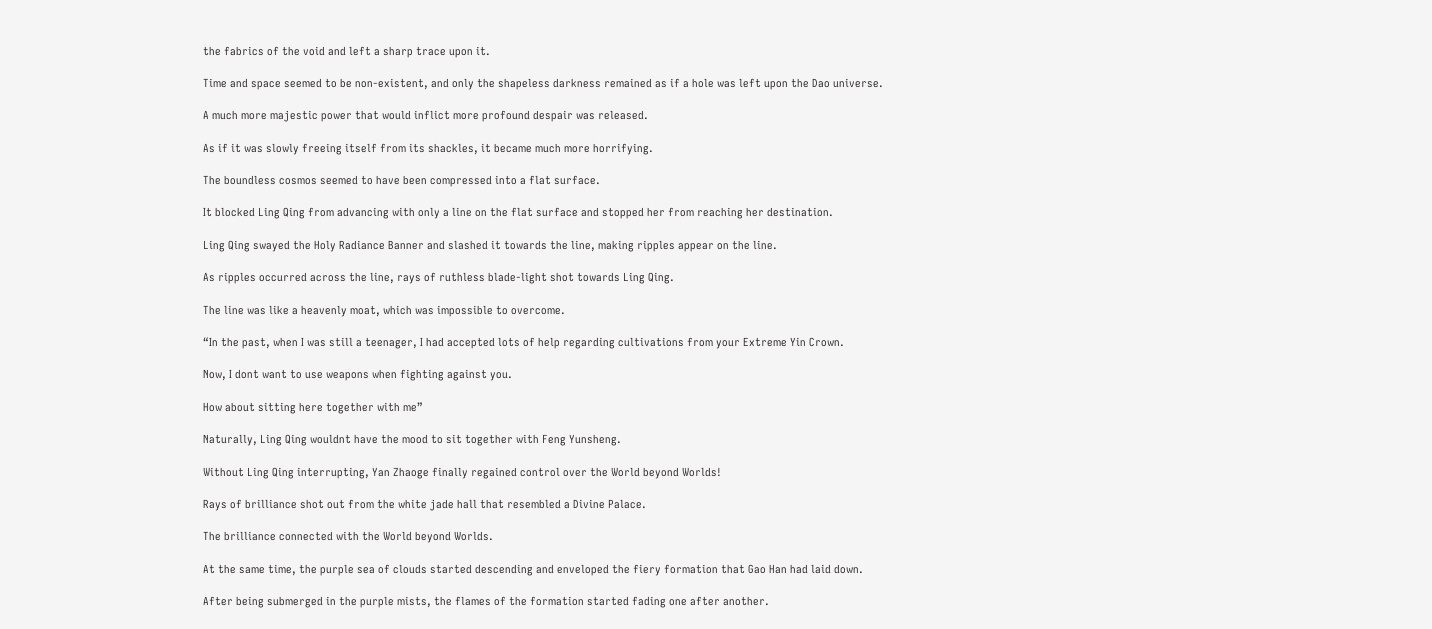the fabrics of the void and left a sharp trace upon it.

Time and space seemed to be non-existent, and only the shapeless darkness remained as if a hole was left upon the Dao universe.

A much more majestic power that would inflict more profound despair was released.

As if it was slowly freeing itself from its shackles, it became much more horrifying.

The boundless cosmos seemed to have been compressed into a flat surface.

It blocked Ling Qing from advancing with only a line on the flat surface and stopped her from reaching her destination.

Ling Qing swayed the Holy Radiance Banner and slashed it towards the line, making ripples appear on the line.

As ripples occurred across the line, rays of ruthless blade-light shot towards Ling Qing.

The line was like a heavenly moat, which was impossible to overcome.

“In the past, when I was still a teenager, I had accepted lots of help regarding cultivations from your Extreme Yin Crown.

Now, I dont want to use weapons when fighting against you.

How about sitting here together with me”

Naturally, Ling Qing wouldnt have the mood to sit together with Feng Yunsheng.

Without Ling Qing interrupting, Yan Zhaoge finally regained control over the World beyond Worlds!

Rays of brilliance shot out from the white jade hall that resembled a Divine Palace.

The brilliance connected with the World beyond Worlds.

At the same time, the purple sea of clouds started descending and enveloped the fiery formation that Gao Han had laid down.

After being submerged in the purple mists, the flames of the formation started fading one after another.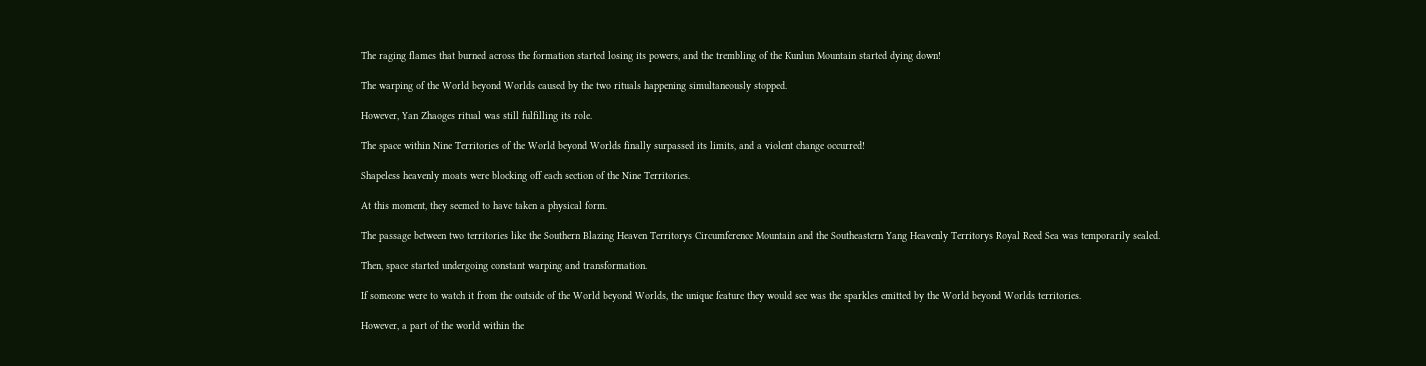The raging flames that burned across the formation started losing its powers, and the trembling of the Kunlun Mountain started dying down!

The warping of the World beyond Worlds caused by the two rituals happening simultaneously stopped.

However, Yan Zhaoges ritual was still fulfilling its role.

The space within Nine Territories of the World beyond Worlds finally surpassed its limits, and a violent change occurred!

Shapeless heavenly moats were blocking off each section of the Nine Territories.

At this moment, they seemed to have taken a physical form.

The passage between two territories like the Southern Blazing Heaven Territorys Circumference Mountain and the Southeastern Yang Heavenly Territorys Royal Reed Sea was temporarily sealed.

Then, space started undergoing constant warping and transformation.

If someone were to watch it from the outside of the World beyond Worlds, the unique feature they would see was the sparkles emitted by the World beyond Worlds territories.

However, a part of the world within the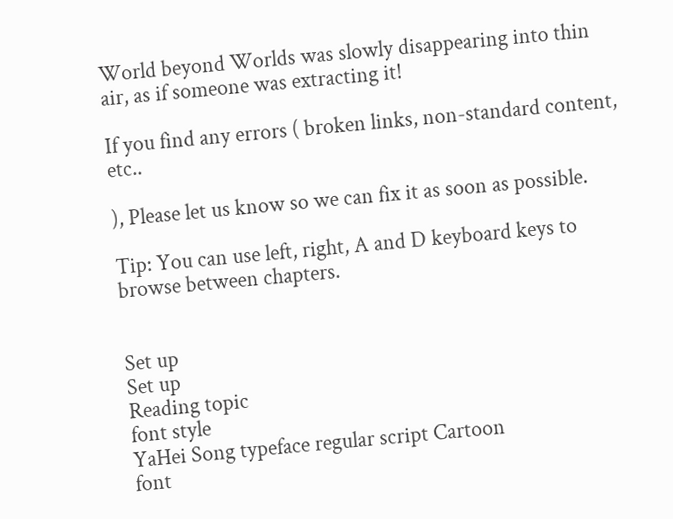World beyond Worlds was slowly disappearing into thin air, as if someone was extracting it!

If you find any errors ( broken links, non-standard content, etc..

), Please let us know so we can fix it as soon as possible.

Tip: You can use left, right, A and D keyboard keys to browse between chapters.


Set up
Set up
Reading topic
font style
YaHei Song typeface regular script Cartoon
font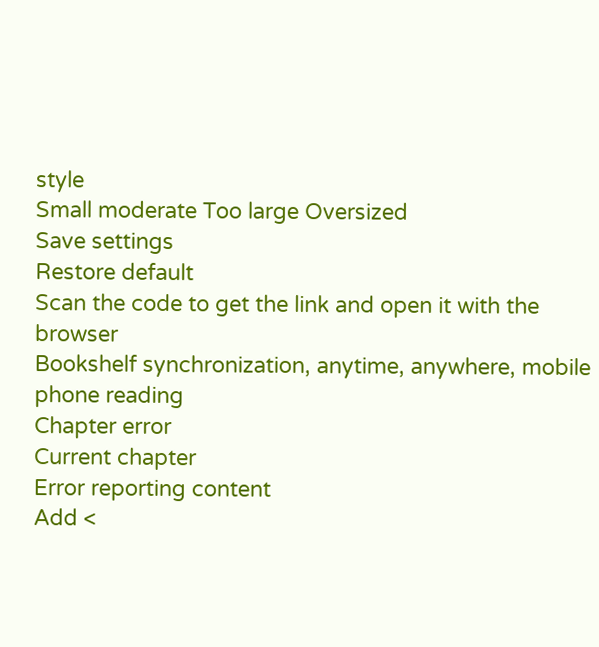style
Small moderate Too large Oversized
Save settings
Restore default
Scan the code to get the link and open it with the browser
Bookshelf synchronization, anytime, anywhere, mobile phone reading
Chapter error
Current chapter
Error reporting content
Add <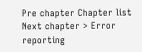Pre chapter Chapter list Next chapter > Error reporting